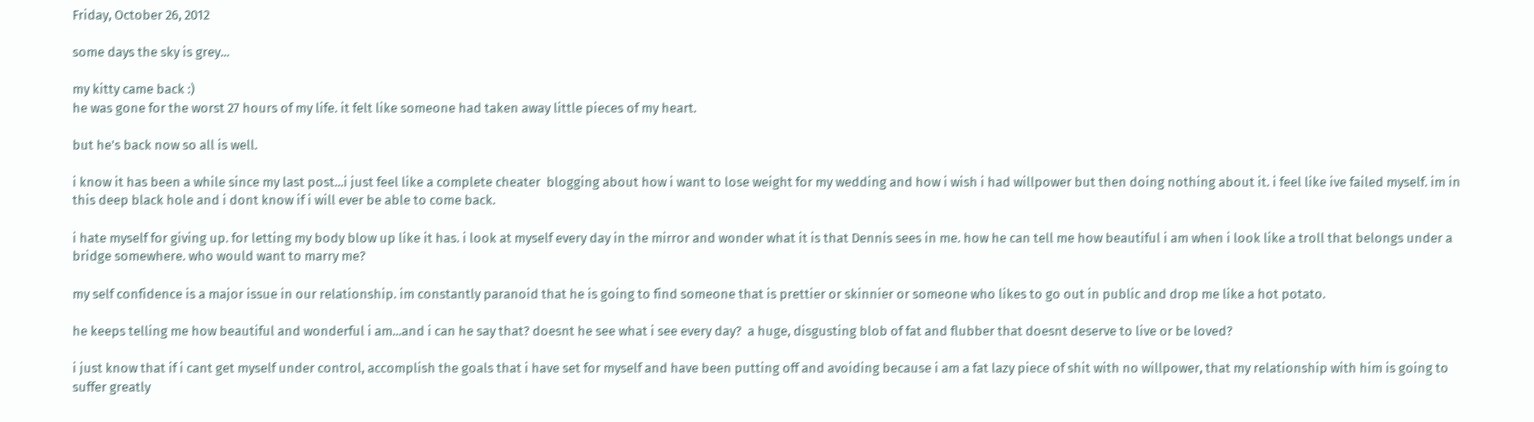Friday, October 26, 2012

some days the sky is grey...

my kitty came back :)
he was gone for the worst 27 hours of my life. it felt like someone had taken away little pieces of my heart.

but he's back now so all is well.

i know it has been a while since my last post...i just feel like a complete cheater  blogging about how i want to lose weight for my wedding and how i wish i had willpower but then doing nothing about it. i feel like ive failed myself. im in this deep black hole and i dont know if i will ever be able to come back.

i hate myself for giving up. for letting my body blow up like it has. i look at myself every day in the mirror and wonder what it is that Dennis sees in me. how he can tell me how beautiful i am when i look like a troll that belongs under a bridge somewhere. who would want to marry me?

my self confidence is a major issue in our relationship. im constantly paranoid that he is going to find someone that is prettier or skinnier or someone who likes to go out in public and drop me like a hot potato.

he keeps telling me how beautiful and wonderful i am...and i can he say that? doesnt he see what i see every day?  a huge, disgusting blob of fat and flubber that doesnt deserve to live or be loved?

i just know that if i cant get myself under control, accomplish the goals that i have set for myself and have been putting off and avoiding because i am a fat lazy piece of shit with no willpower, that my relationship with him is going to suffer greatly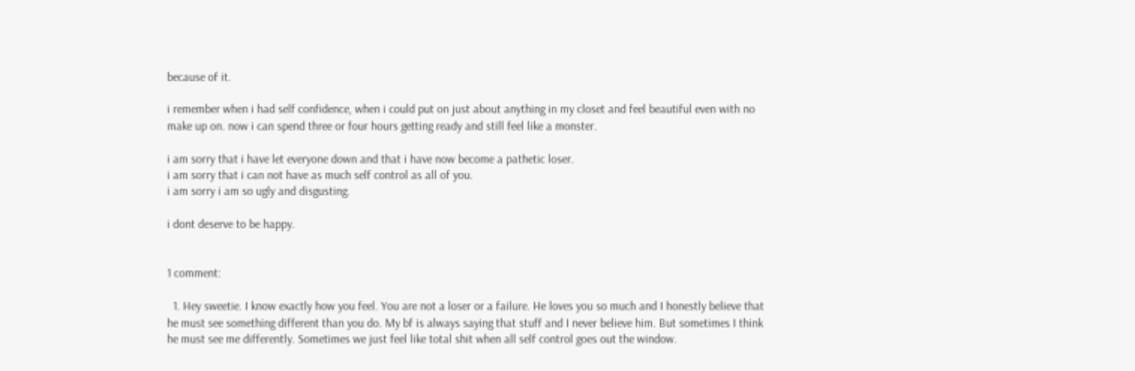because of it.

i remember when i had self confidence, when i could put on just about anything in my closet and feel beautiful even with no make up on. now i can spend three or four hours getting ready and still feel like a monster.

i am sorry that i have let everyone down and that i have now become a pathetic loser.
i am sorry that i can not have as much self control as all of you.
i am sorry i am so ugly and disgusting.

i dont deserve to be happy.


1 comment:

  1. Hey sweetie. I know exactly how you feel. You are not a loser or a failure. He loves you so much and I honestly believe that he must see something different than you do. My bf is always saying that stuff and I never believe him. But sometimes I think he must see me differently. Sometimes we just feel like total shit when all self control goes out the window.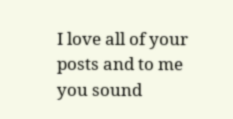I love all of your posts and to me you sound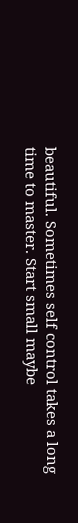beautiful. Sometimes self control takes a long time to master. Start small maybe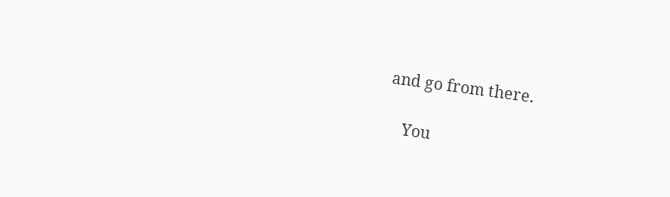and go from there.

    You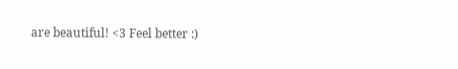are beautiful! <3 Feel better :)